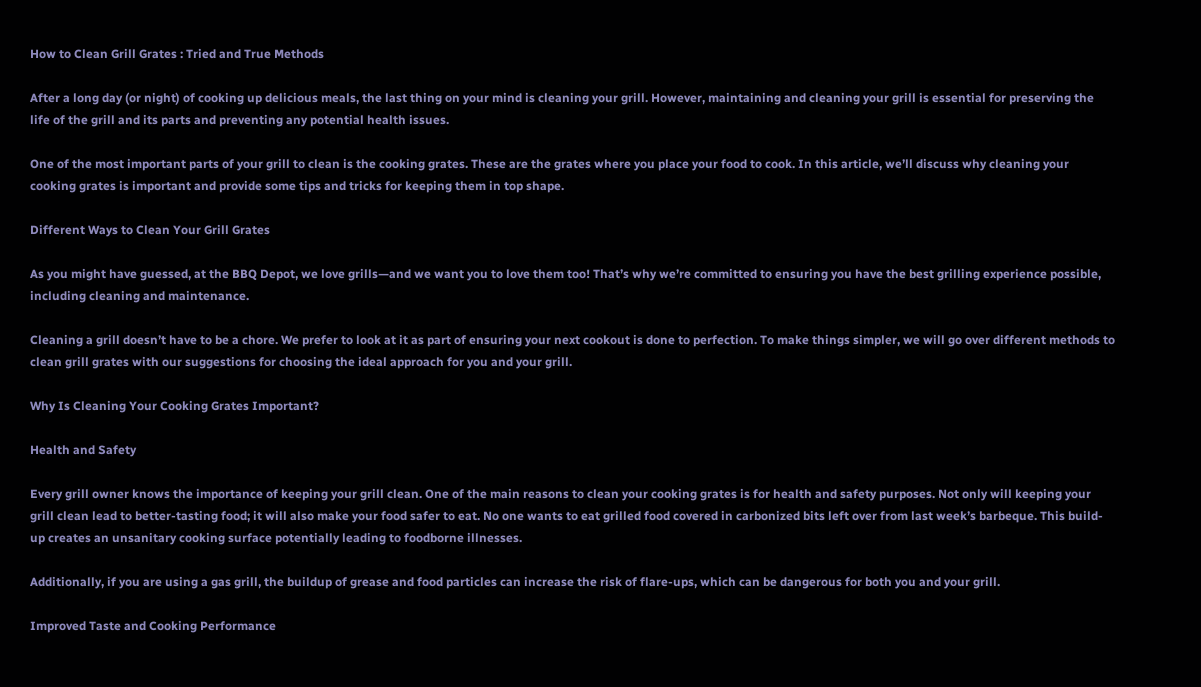How to Clean Grill Grates : Tried and True Methods

After a long day (or night) of cooking up delicious meals, the last thing on your mind is cleaning your grill. However, maintaining and cleaning your grill is essential for preserving the life of the grill and its parts and preventing any potential health issues.

One of the most important parts of your grill to clean is the cooking grates. These are the grates where you place your food to cook. In this article, we’ll discuss why cleaning your cooking grates is important and provide some tips and tricks for keeping them in top shape.

Different Ways to Clean Your Grill Grates

As you might have guessed, at the BBQ Depot, we love grills—and we want you to love them too! That’s why we’re committed to ensuring you have the best grilling experience possible, including cleaning and maintenance.

Cleaning a grill doesn’t have to be a chore. We prefer to look at it as part of ensuring your next cookout is done to perfection. To make things simpler, we will go over different methods to clean grill grates with our suggestions for choosing the ideal approach for you and your grill.

Why Is Cleaning Your Cooking Grates Important?

Health and Safety

Every grill owner knows the importance of keeping your grill clean. One of the main reasons to clean your cooking grates is for health and safety purposes. Not only will keeping your grill clean lead to better-tasting food; it will also make your food safer to eat. No one wants to eat grilled food covered in carbonized bits left over from last week’s barbeque. This build-up creates an unsanitary cooking surface potentially leading to foodborne illnesses.

Additionally, if you are using a gas grill, the buildup of grease and food particles can increase the risk of flare-ups, which can be dangerous for both you and your grill.

Improved Taste and Cooking Performance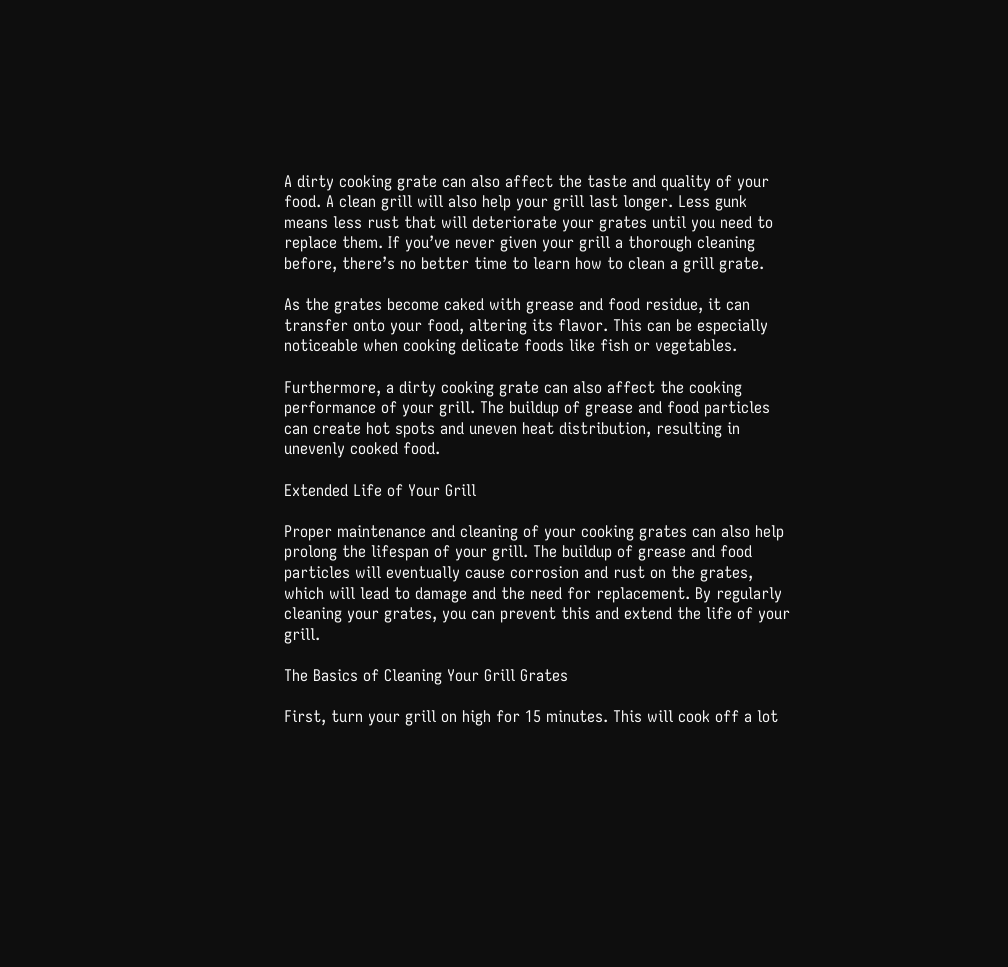A dirty cooking grate can also affect the taste and quality of your food. A clean grill will also help your grill last longer. Less gunk means less rust that will deteriorate your grates until you need to replace them. If you’ve never given your grill a thorough cleaning before, there’s no better time to learn how to clean a grill grate.

As the grates become caked with grease and food residue, it can transfer onto your food, altering its flavor. This can be especially noticeable when cooking delicate foods like fish or vegetables.

Furthermore, a dirty cooking grate can also affect the cooking performance of your grill. The buildup of grease and food particles can create hot spots and uneven heat distribution, resulting in unevenly cooked food.

Extended Life of Your Grill

Proper maintenance and cleaning of your cooking grates can also help prolong the lifespan of your grill. The buildup of grease and food particles will eventually cause corrosion and rust on the grates, which will lead to damage and the need for replacement. By regularly cleaning your grates, you can prevent this and extend the life of your grill.

The Basics of Cleaning Your Grill Grates

First, turn your grill on high for 15 minutes. This will cook off a lot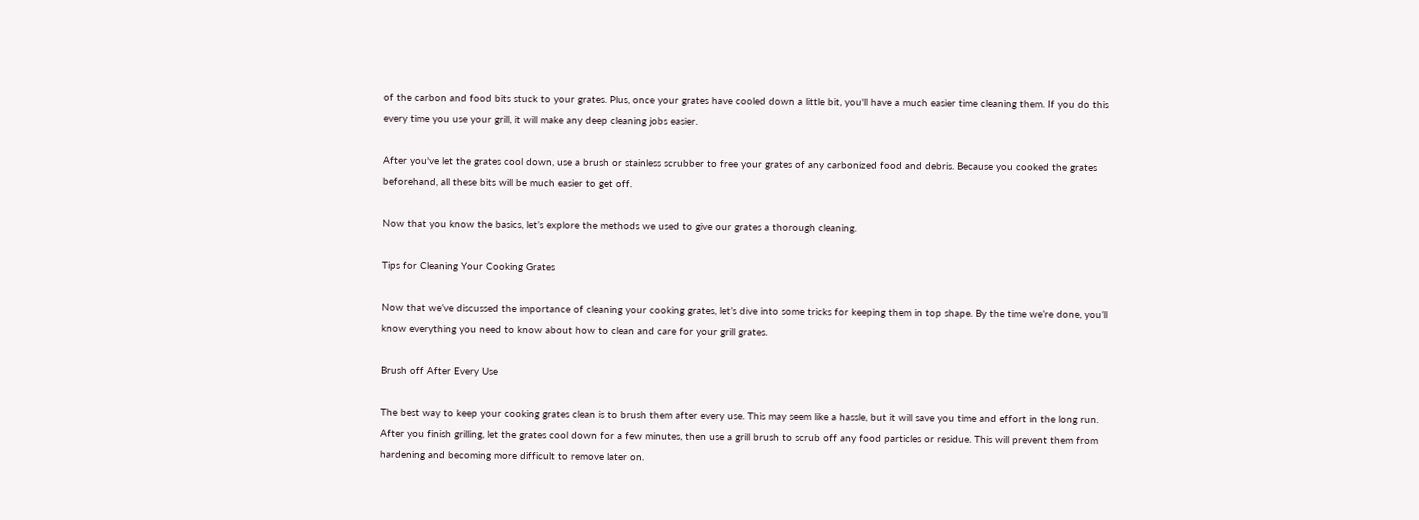of the carbon and food bits stuck to your grates. Plus, once your grates have cooled down a little bit, you'll have a much easier time cleaning them. If you do this every time you use your grill, it will make any deep cleaning jobs easier.

After you've let the grates cool down, use a brush or stainless scrubber to free your grates of any carbonized food and debris. Because you cooked the grates beforehand, all these bits will be much easier to get off.

Now that you know the basics, let’s explore the methods we used to give our grates a thorough cleaning.

Tips for Cleaning Your Cooking Grates

Now that we’ve discussed the importance of cleaning your cooking grates, let’s dive into some tricks for keeping them in top shape. By the time we’re done, you’ll know everything you need to know about how to clean and care for your grill grates.

Brush off After Every Use

The best way to keep your cooking grates clean is to brush them after every use. This may seem like a hassle, but it will save you time and effort in the long run. After you finish grilling, let the grates cool down for a few minutes, then use a grill brush to scrub off any food particles or residue. This will prevent them from hardening and becoming more difficult to remove later on.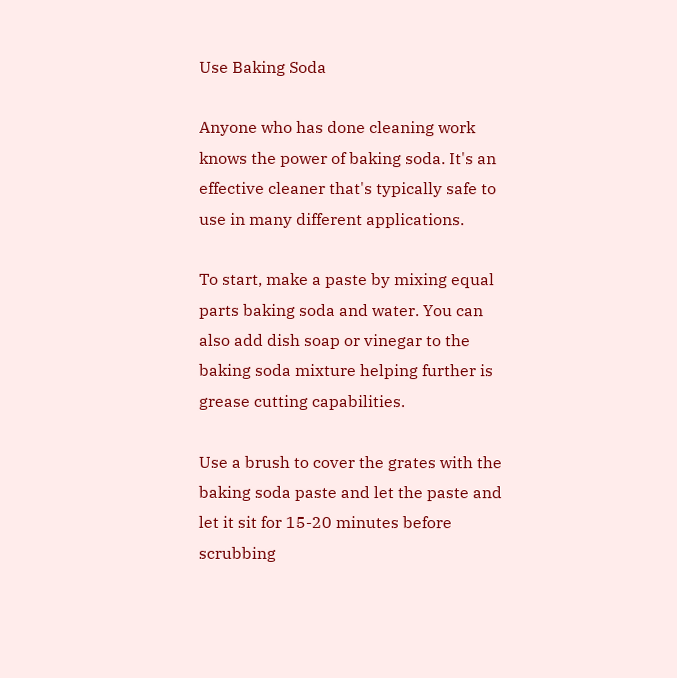Use Baking Soda

Anyone who has done cleaning work knows the power of baking soda. It's an effective cleaner that's typically safe to use in many different applications.

To start, make a paste by mixing equal parts baking soda and water. You can also add dish soap or vinegar to the baking soda mixture helping further is grease cutting capabilities.

Use a brush to cover the grates with the baking soda paste and let the paste and let it sit for 15-20 minutes before scrubbing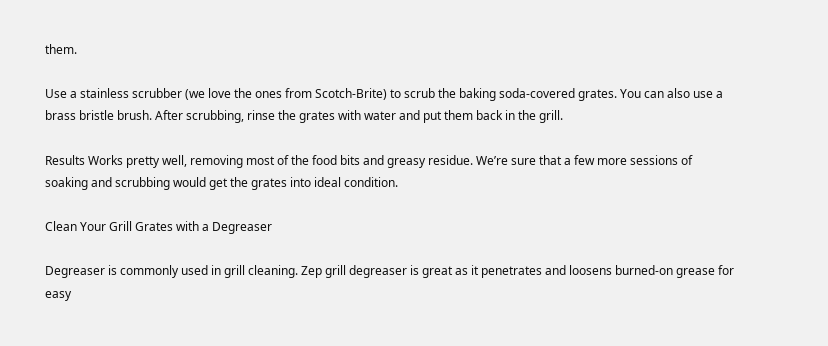them.

Use a stainless scrubber (we love the ones from Scotch-Brite) to scrub the baking soda-covered grates. You can also use a brass bristle brush. After scrubbing, rinse the grates with water and put them back in the grill.

Results Works pretty well, removing most of the food bits and greasy residue. We’re sure that a few more sessions of soaking and scrubbing would get the grates into ideal condition.

Clean Your Grill Grates with a Degreaser

Degreaser is commonly used in grill cleaning. Zep grill degreaser is great as it penetrates and loosens burned-on grease for easy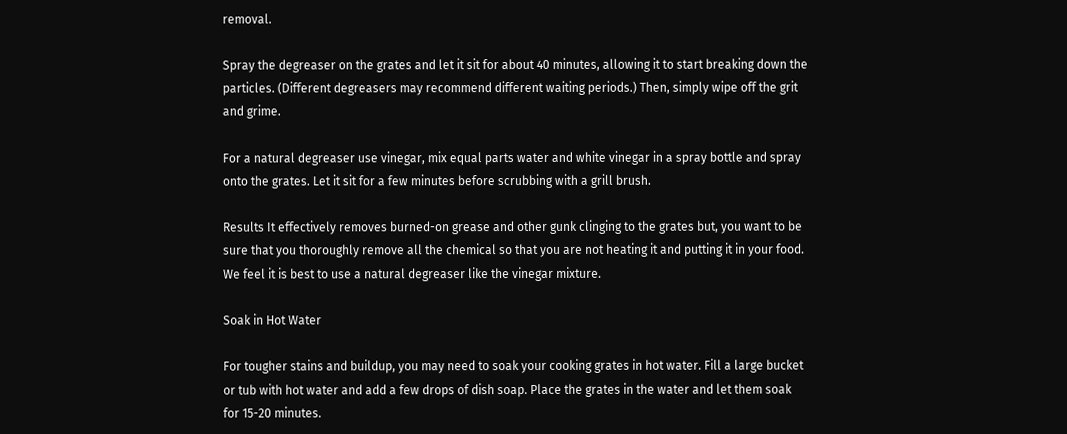removal.

Spray the degreaser on the grates and let it sit for about 40 minutes, allowing it to start breaking down the particles. (Different degreasers may recommend different waiting periods.) Then, simply wipe off the grit and grime.

For a natural degreaser use vinegar, mix equal parts water and white vinegar in a spray bottle and spray onto the grates. Let it sit for a few minutes before scrubbing with a grill brush.

Results It effectively removes burned-on grease and other gunk clinging to the grates but, you want to be sure that you thoroughly remove all the chemical so that you are not heating it and putting it in your food. We feel it is best to use a natural degreaser like the vinegar mixture.

Soak in Hot Water

For tougher stains and buildup, you may need to soak your cooking grates in hot water. Fill a large bucket or tub with hot water and add a few drops of dish soap. Place the grates in the water and let them soak for 15-20 minutes.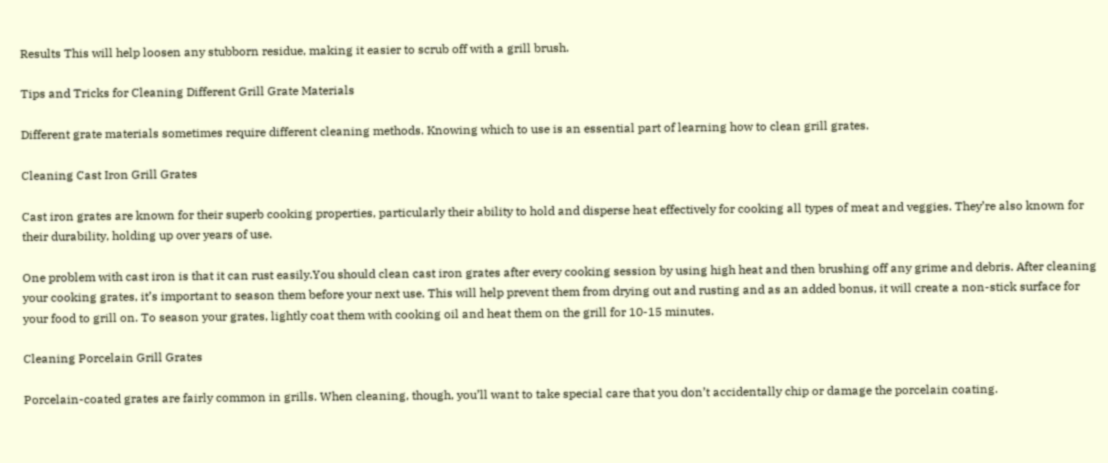Results This will help loosen any stubborn residue, making it easier to scrub off with a grill brush.

Tips and Tricks for Cleaning Different Grill Grate Materials

Different grate materials sometimes require different cleaning methods. Knowing which to use is an essential part of learning how to clean grill grates.

Cleaning Cast Iron Grill Grates

Cast iron grates are known for their superb cooking properties, particularly their ability to hold and disperse heat effectively for cooking all types of meat and veggies. They’re also known for their durability, holding up over years of use.

One problem with cast iron is that it can rust easily.You should clean cast iron grates after every cooking session by using high heat and then brushing off any grime and debris. After cleaning your cooking grates, it’s important to season them before your next use. This will help prevent them from drying out and rusting and as an added bonus, it will create a non-stick surface for your food to grill on. To season your grates, lightly coat them with cooking oil and heat them on the grill for 10-15 minutes.

Cleaning Porcelain Grill Grates

Porcelain-coated grates are fairly common in grills. When cleaning, though, you’ll want to take special care that you don’t accidentally chip or damage the porcelain coating.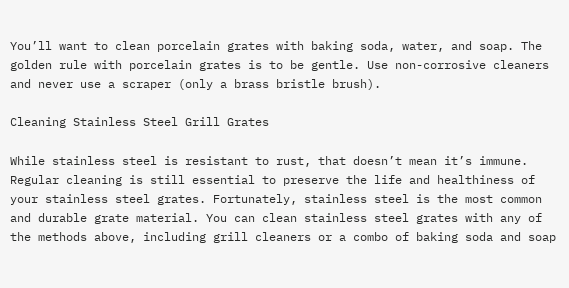You’ll want to clean porcelain grates with baking soda, water, and soap. The golden rule with porcelain grates is to be gentle. Use non-corrosive cleaners and never use a scraper (only a brass bristle brush).

Cleaning Stainless Steel Grill Grates

While stainless steel is resistant to rust, that doesn’t mean it’s immune. Regular cleaning is still essential to preserve the life and healthiness of your stainless steel grates. Fortunately, stainless steel is the most common and durable grate material. You can clean stainless steel grates with any of the methods above, including grill cleaners or a combo of baking soda and soap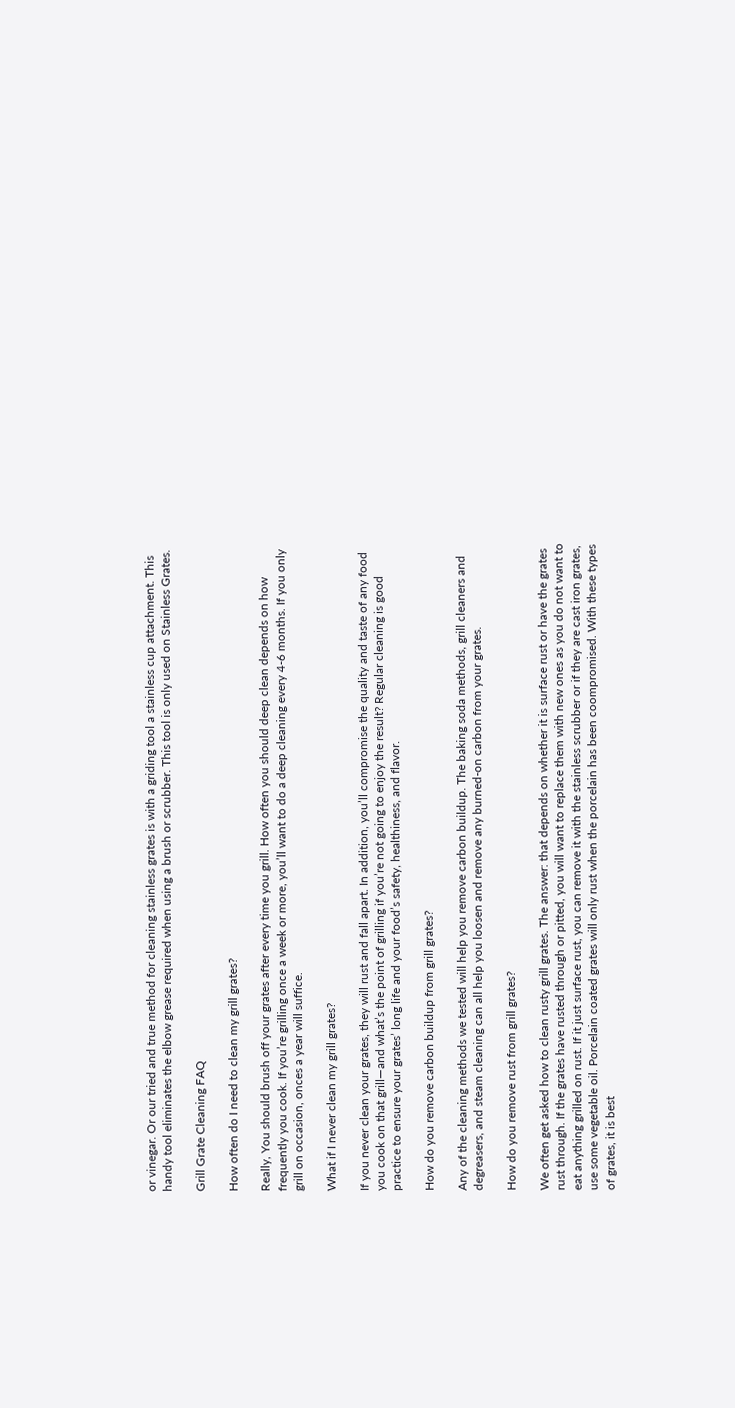or vinegar. Or our tried and true method for cleaning stainless grates is with a griding tool a stainless cup attachment. This handy tool eliminates the elbow grease required when using a brush or scrubber. This tool is only used on Stainless Grates.

Grill Grate Cleaning FAQ

How often do I need to clean my grill grates?

Really, You should brush off your grates after every time you grill. How often you should deep clean depends on how frequently you cook. If you’re grilling once a week or more, you’ll want to do a deep cleaning every 4-6 months. If you only grill on occasion, onces a year will suffice.

What if I never clean my grill grates?

If you never clean your grates, they will rust and fall apart. In addition, you’ll compromise the quality and taste of any food you cook on that grill—and what’s the point of grilling if you’re not going to enjoy the result? Regular cleaning is good practice to ensure your grates’ long life and your food’s safety, healthiness, and flavor.

How do you remove carbon buildup from grill grates?

Any of the cleaning methods we tested will help you remove carbon buildup. The baking soda methods, grill cleaners and degreasers, and steam cleaning can all help you loosen and remove any burned-on carbon from your grates.

How do you remove rust from grill grates?

We often get asked how to clean rusty grill grates. The answer: that depends on whether it is surface rust or have the grates rust through. If the grates have rusted through or pitted, you will want to replace them with new ones as you do not want to eat anything grilled on rust. If it just surface rust, you can remove it with the stainless scrubber or if they are cast iron grates, use some vegetable oil. Porcelain coated grates will only rust when the porcelain has been coompromised. With these types of grates, it is best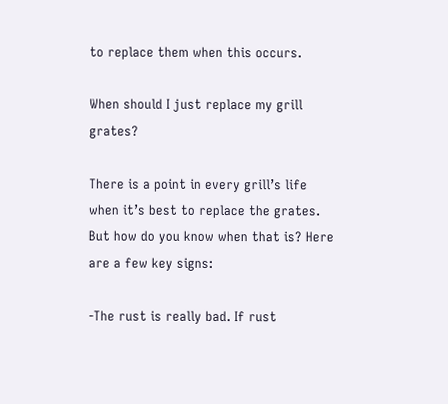to replace them when this occurs.

When should I just replace my grill grates?

There is a point in every grill’s life when it’s best to replace the grates. But how do you know when that is? Here are a few key signs:

-The rust is really bad. If rust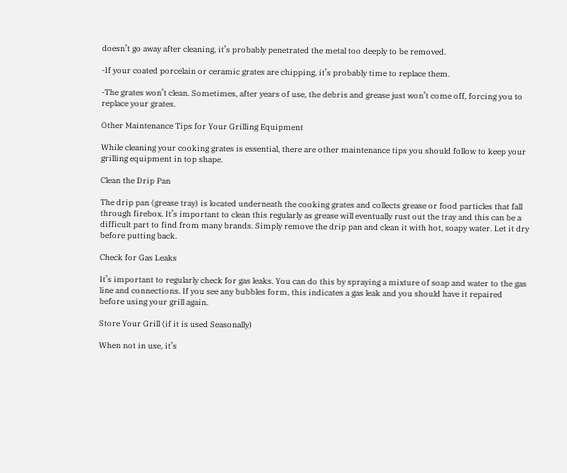doesn’t go away after cleaning, it’s probably penetrated the metal too deeply to be removed.

-If your coated porcelain or ceramic grates are chipping, it’s probably time to replace them.

-The grates won’t clean. Sometimes, after years of use, the debris and grease just won’t come off, forcing you to replace your grates.

Other Maintenance Tips for Your Grilling Equipment

While cleaning your cooking grates is essential, there are other maintenance tips you should follow to keep your grilling equipment in top shape.

Clean the Drip Pan

The drip pan (grease tray) is located underneath the cooking grates and collects grease or food particles that fall through firebox. It’s important to clean this regularly as grease will eventually rust out the tray and this can be a difficult part to find from many brands. Simply remove the drip pan and clean it with hot, soapy water. Let it dry before putting back.

Check for Gas Leaks

It’s important to regularly check for gas leaks. You can do this by spraying a mixture of soap and water to the gas line and connections. If you see any bubbles form, this indicates a gas leak and you should have it repaired before using your grill again.

Store Your Grill (if it is used Seasonally)

When not in use, it’s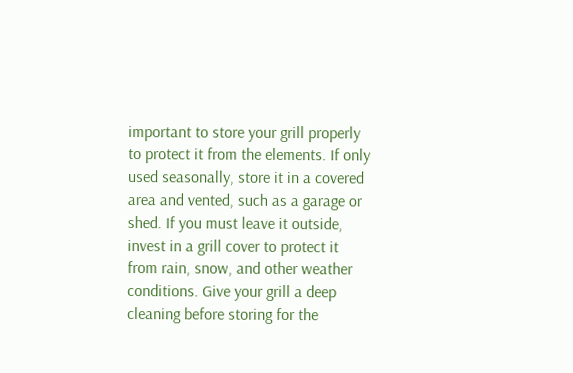important to store your grill properly to protect it from the elements. If only used seasonally, store it in a covered area and vented, such as a garage or shed. If you must leave it outside, invest in a grill cover to protect it from rain, snow, and other weather conditions. Give your grill a deep cleaning before storing for the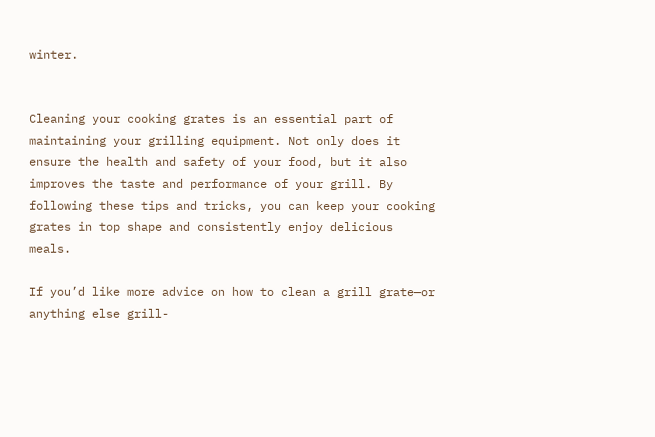winter.


Cleaning your cooking grates is an essential part of maintaining your grilling equipment. Not only does it ensure the health and safety of your food, but it also improves the taste and performance of your grill. By following these tips and tricks, you can keep your cooking grates in top shape and consistently enjoy delicious meals.

If you’d like more advice on how to clean a grill grate—or anything else grill-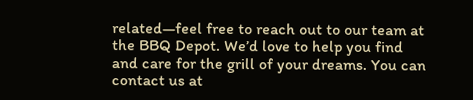related—feel free to reach out to our team at the BBQ Depot. We’d love to help you find and care for the grill of your dreams. You can contact us at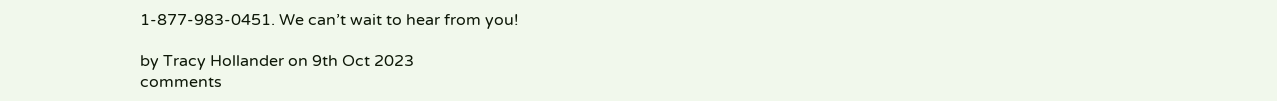1-877-983-0451. We can’t wait to hear from you!

by Tracy Hollander on 9th Oct 2023
comments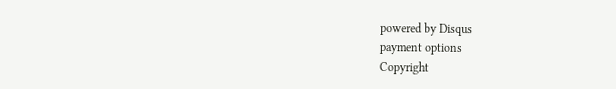powered by Disqus
payment options
Copyright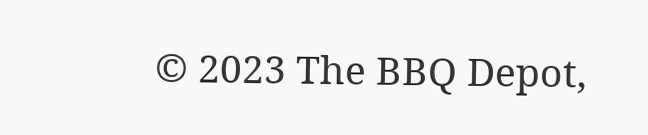© 2023 The BBQ Depot,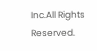Inc.All Rights Reserved.